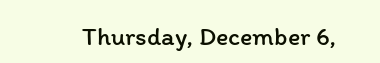Thursday, December 6,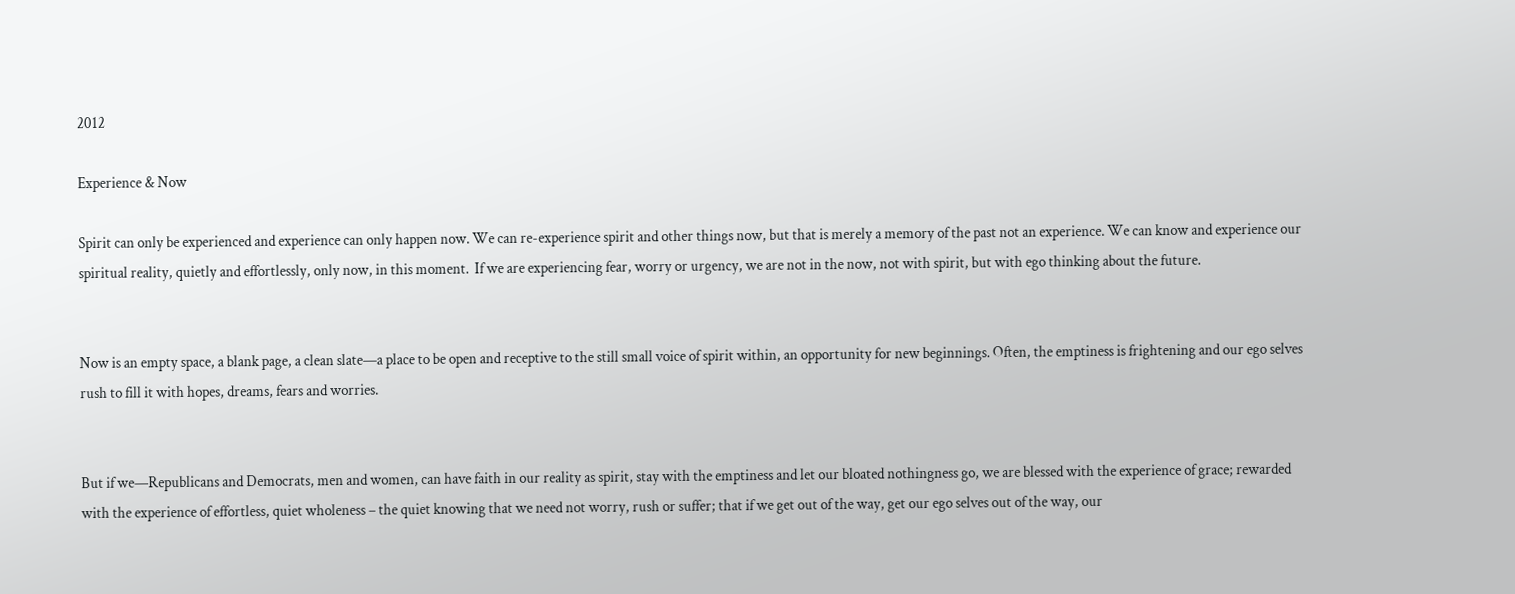2012

Experience & Now

Spirit can only be experienced and experience can only happen now. We can re-experience spirit and other things now, but that is merely a memory of the past not an experience. We can know and experience our spiritual reality, quietly and effortlessly, only now, in this moment.  If we are experiencing fear, worry or urgency, we are not in the now, not with spirit, but with ego thinking about the future.


Now is an empty space, a blank page, a clean slate—a place to be open and receptive to the still small voice of spirit within, an opportunity for new beginnings. Often, the emptiness is frightening and our ego selves rush to fill it with hopes, dreams, fears and worries.


But if we—Republicans and Democrats, men and women, can have faith in our reality as spirit, stay with the emptiness and let our bloated nothingness go, we are blessed with the experience of grace; rewarded with the experience of effortless, quiet wholeness – the quiet knowing that we need not worry, rush or suffer; that if we get out of the way, get our ego selves out of the way, our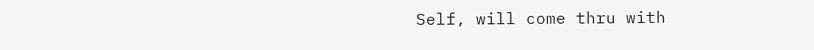Self, will come thru with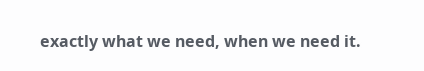exactly what we need, when we need it.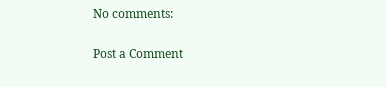No comments:

Post a Comment